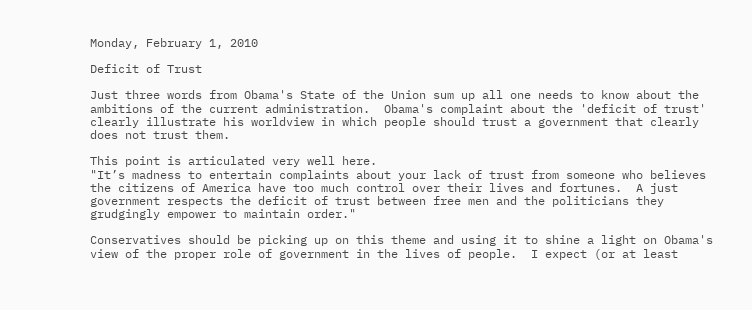Monday, February 1, 2010

Deficit of Trust

Just three words from Obama's State of the Union sum up all one needs to know about the ambitions of the current administration.  Obama's complaint about the 'deficit of trust' clearly illustrate his worldview in which people should trust a government that clearly does not trust them.

This point is articulated very well here.
"It’s madness to entertain complaints about your lack of trust from someone who believes the citizens of America have too much control over their lives and fortunes.  A just government respects the deficit of trust between free men and the politicians they grudgingly empower to maintain order."

Conservatives should be picking up on this theme and using it to shine a light on Obama's view of the proper role of government in the lives of people.  I expect (or at least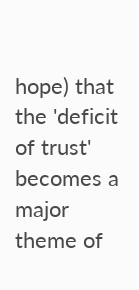hope) that the 'deficit of trust' becomes a major theme of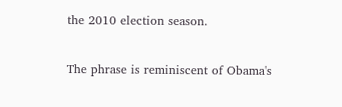the 2010 election season.

The phrase is reminiscent of Obama's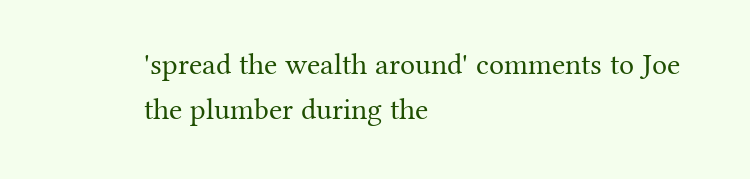'spread the wealth around' comments to Joe the plumber during the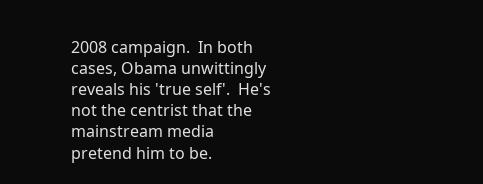2008 campaign.  In both cases, Obama unwittingly reveals his 'true self'.  He's not the centrist that the mainstream media pretend him to be.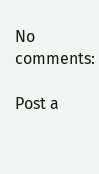No comments:

Post a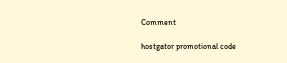Comment

hostgator promotional code